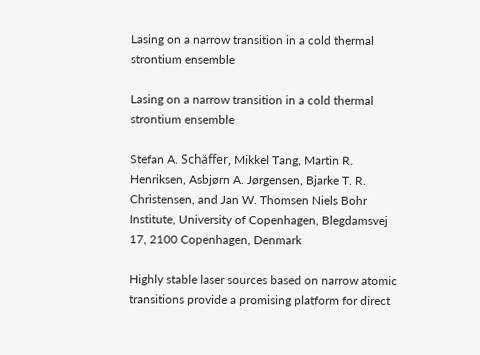Lasing on a narrow transition in a cold thermal strontium ensemble

Lasing on a narrow transition in a cold thermal strontium ensemble

Stefan A. Schäffer, Mikkel Tang, Martin R. Henriksen, Asbjørn A. Jørgensen, Bjarke T. R. Christensen, and Jan W. Thomsen Niels Bohr Institute, University of Copenhagen, Blegdamsvej 17, 2100 Copenhagen, Denmark

Highly stable laser sources based on narrow atomic transitions provide a promising platform for direct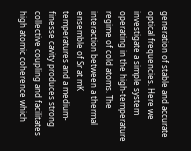generation of stable and accurate optical frequencies. Here we investigate a simple system operating in the high-temperature regime of cold atoms. The interaction between a thermal ensemble of Sr at mK temperatures and a medium-finesse cavity produces strong collective coupling and facilitates high atomic coherence which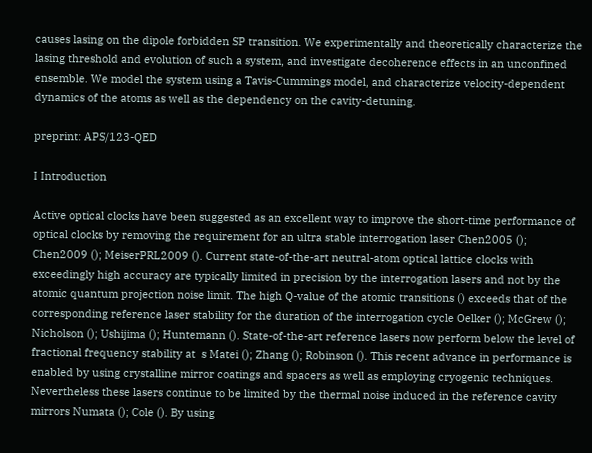causes lasing on the dipole forbidden SP transition. We experimentally and theoretically characterize the lasing threshold and evolution of such a system, and investigate decoherence effects in an unconfined ensemble. We model the system using a Tavis-Cummings model, and characterize velocity-dependent dynamics of the atoms as well as the dependency on the cavity-detuning.

preprint: APS/123-QED

I Introduction

Active optical clocks have been suggested as an excellent way to improve the short-time performance of optical clocks by removing the requirement for an ultra stable interrogation laser Chen2005 (); Chen2009 (); MeiserPRL2009 (). Current state-of-the-art neutral-atom optical lattice clocks with exceedingly high accuracy are typically limited in precision by the interrogation lasers and not by the atomic quantum projection noise limit. The high Q-value of the atomic transitions () exceeds that of the corresponding reference laser stability for the duration of the interrogation cycle Oelker (); McGrew (); Nicholson (); Ushijima (); Huntemann (). State-of-the-art reference lasers now perform below the level of fractional frequency stability at  s Matei (); Zhang (); Robinson (). This recent advance in performance is enabled by using crystalline mirror coatings and spacers as well as employing cryogenic techniques. Nevertheless these lasers continue to be limited by the thermal noise induced in the reference cavity mirrors Numata (); Cole (). By using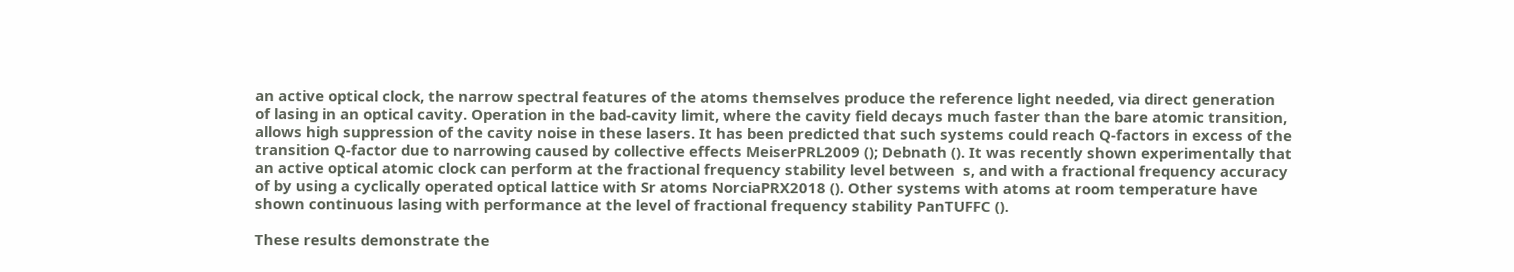an active optical clock, the narrow spectral features of the atoms themselves produce the reference light needed, via direct generation of lasing in an optical cavity. Operation in the bad-cavity limit, where the cavity field decays much faster than the bare atomic transition, allows high suppression of the cavity noise in these lasers. It has been predicted that such systems could reach Q-factors in excess of the transition Q-factor due to narrowing caused by collective effects MeiserPRL2009 (); Debnath (). It was recently shown experimentally that an active optical atomic clock can perform at the fractional frequency stability level between  s, and with a fractional frequency accuracy of by using a cyclically operated optical lattice with Sr atoms NorciaPRX2018 (). Other systems with atoms at room temperature have shown continuous lasing with performance at the level of fractional frequency stability PanTUFFC ().

These results demonstrate the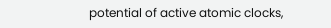potential of active atomic clocks,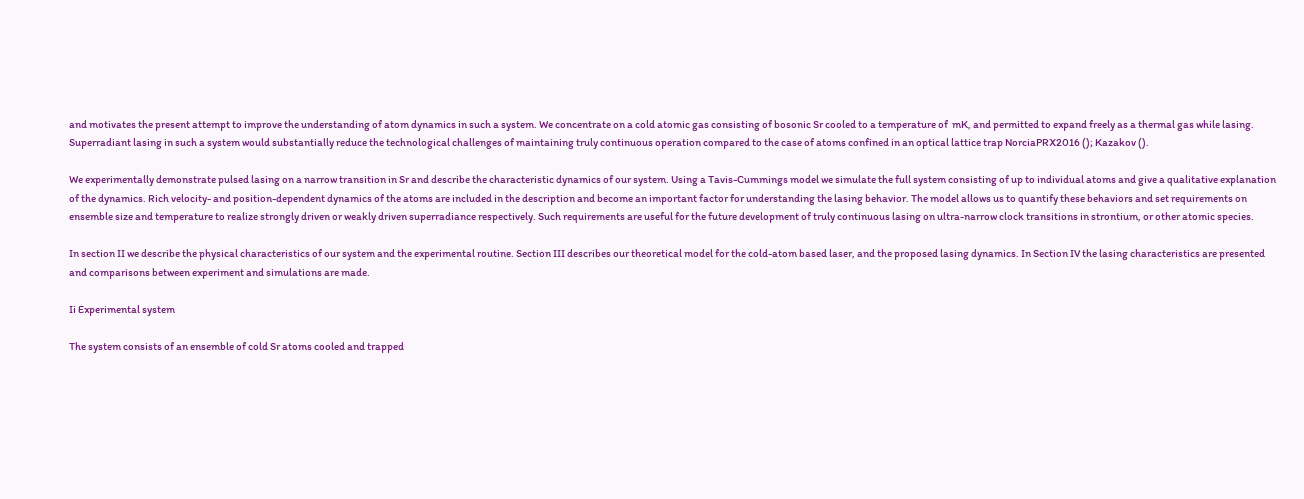and motivates the present attempt to improve the understanding of atom dynamics in such a system. We concentrate on a cold atomic gas consisting of bosonic Sr cooled to a temperature of  mK, and permitted to expand freely as a thermal gas while lasing. Superradiant lasing in such a system would substantially reduce the technological challenges of maintaining truly continuous operation compared to the case of atoms confined in an optical lattice trap NorciaPRX2016 (); Kazakov ().

We experimentally demonstrate pulsed lasing on a narrow transition in Sr and describe the characteristic dynamics of our system. Using a Tavis-Cummings model we simulate the full system consisting of up to individual atoms and give a qualitative explanation of the dynamics. Rich velocity- and position-dependent dynamics of the atoms are included in the description and become an important factor for understanding the lasing behavior. The model allows us to quantify these behaviors and set requirements on ensemble size and temperature to realize strongly driven or weakly driven superradiance respectively. Such requirements are useful for the future development of truly continuous lasing on ultra-narrow clock transitions in strontium, or other atomic species.

In section II we describe the physical characteristics of our system and the experimental routine. Section III describes our theoretical model for the cold-atom based laser, and the proposed lasing dynamics. In Section IV the lasing characteristics are presented and comparisons between experiment and simulations are made.

Ii Experimental system

The system consists of an ensemble of cold Sr atoms cooled and trapped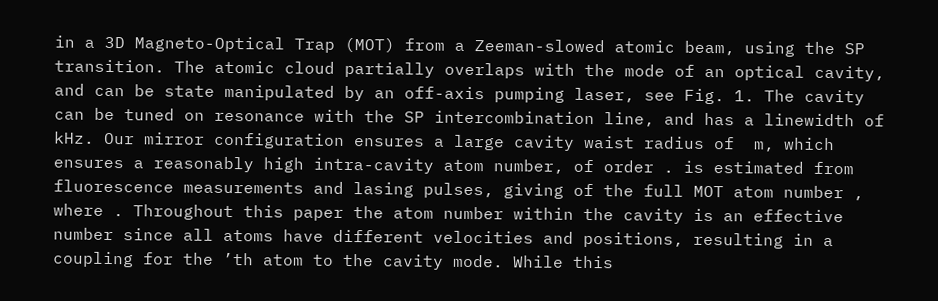in a 3D Magneto-Optical Trap (MOT) from a Zeeman-slowed atomic beam, using the SP transition. The atomic cloud partially overlaps with the mode of an optical cavity, and can be state manipulated by an off-axis pumping laser, see Fig. 1. The cavity can be tuned on resonance with the SP intercombination line, and has a linewidth of  kHz. Our mirror configuration ensures a large cavity waist radius of  m, which ensures a reasonably high intra-cavity atom number, of order . is estimated from fluorescence measurements and lasing pulses, giving of the full MOT atom number , where . Throughout this paper the atom number within the cavity is an effective number since all atoms have different velocities and positions, resulting in a coupling for the ’th atom to the cavity mode. While this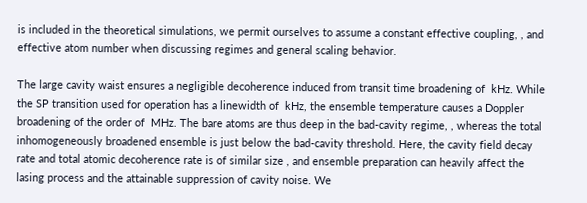is included in the theoretical simulations, we permit ourselves to assume a constant effective coupling, , and effective atom number when discussing regimes and general scaling behavior.

The large cavity waist ensures a negligible decoherence induced from transit time broadening of  kHz. While the SP transition used for operation has a linewidth of  kHz, the ensemble temperature causes a Doppler broadening of the order of  MHz. The bare atoms are thus deep in the bad-cavity regime, , whereas the total inhomogeneously broadened ensemble is just below the bad-cavity threshold. Here, the cavity field decay rate and total atomic decoherence rate is of similar size , and ensemble preparation can heavily affect the lasing process and the attainable suppression of cavity noise. We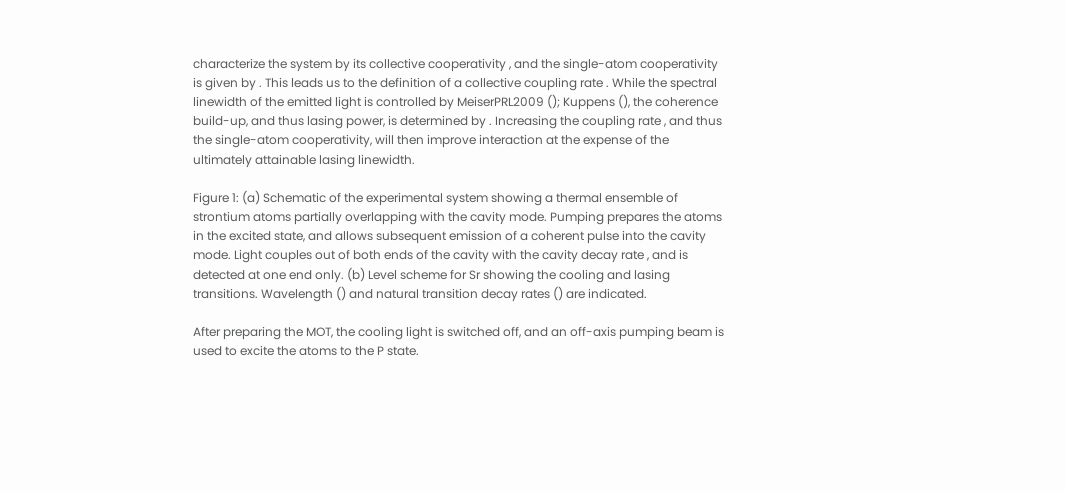characterize the system by its collective cooperativity , and the single-atom cooperativity is given by . This leads us to the definition of a collective coupling rate . While the spectral linewidth of the emitted light is controlled by MeiserPRL2009 (); Kuppens (), the coherence build-up, and thus lasing power, is determined by . Increasing the coupling rate , and thus the single-atom cooperativity, will then improve interaction at the expense of the ultimately attainable lasing linewidth.

Figure 1: (a) Schematic of the experimental system showing a thermal ensemble of strontium atoms partially overlapping with the cavity mode. Pumping prepares the atoms in the excited state, and allows subsequent emission of a coherent pulse into the cavity mode. Light couples out of both ends of the cavity with the cavity decay rate , and is detected at one end only. (b) Level scheme for Sr showing the cooling and lasing transitions. Wavelength () and natural transition decay rates () are indicated.

After preparing the MOT, the cooling light is switched off, and an off-axis pumping beam is used to excite the atoms to the P state.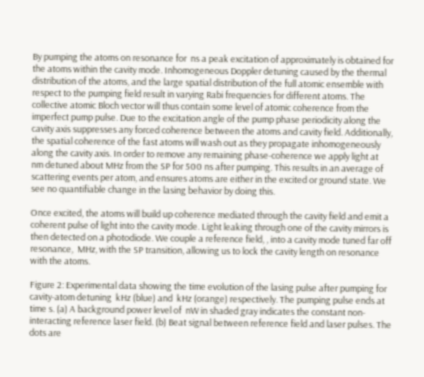By pumping the atoms on resonance for  ns a peak excitation of approximately is obtained for the atoms within the cavity mode. Inhomogeneous Doppler detuning caused by the thermal distribution of the atoms, and the large spatial distribution of the full atomic ensemble with respect to the pumping field result in varying Rabi frequencies for different atoms. The collective atomic Bloch vector will thus contain some level of atomic coherence from the imperfect pump pulse. Due to the excitation angle of the pump phase periodicity along the cavity axis suppresses any forced coherence between the atoms and cavity field. Additionally, the spatial coherence of the fast atoms will wash out as they propagate inhomogeneously along the cavity axis. In order to remove any remaining phase-coherence we apply light at  nm detuned about MHz from the SP for 500 ns after pumping. This results in an average of scattering events per atom, and ensures atoms are either in the excited or ground state. We see no quantifiable change in the lasing behavior by doing this.

Once excited, the atoms will build up coherence mediated through the cavity field and emit a coherent pulse of light into the cavity mode. Light leaking through one of the cavity mirrors is then detected on a photodiode. We couple a reference field, , into a cavity mode tuned far off resonance,  MHz, with the SP transition, allowing us to lock the cavity length on resonance with the atoms.

Figure 2: Experimental data showing the time evolution of the lasing pulse after pumping for cavity-atom detuning  kHz (blue) and  kHz (orange) respectively. The pumping pulse ends at time s. (a) A background power level of  nW in shaded gray indicates the constant non-interacting reference laser field. (b) Beat signal between reference field and laser pulses. The dots are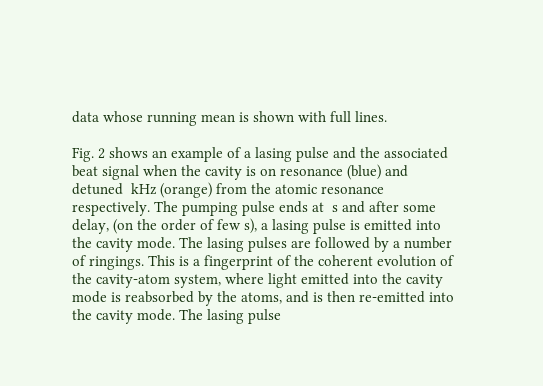data whose running mean is shown with full lines.

Fig. 2 shows an example of a lasing pulse and the associated beat signal when the cavity is on resonance (blue) and detuned  kHz (orange) from the atomic resonance respectively. The pumping pulse ends at  s and after some delay, (on the order of few s), a lasing pulse is emitted into the cavity mode. The lasing pulses are followed by a number of ringings. This is a fingerprint of the coherent evolution of the cavity-atom system, where light emitted into the cavity mode is reabsorbed by the atoms, and is then re-emitted into the cavity mode. The lasing pulse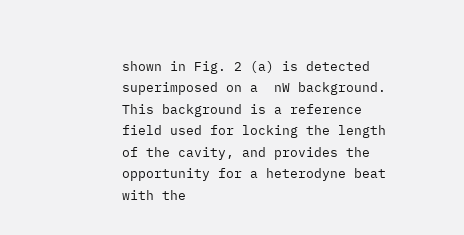shown in Fig. 2 (a) is detected superimposed on a  nW background. This background is a reference field used for locking the length of the cavity, and provides the opportunity for a heterodyne beat with the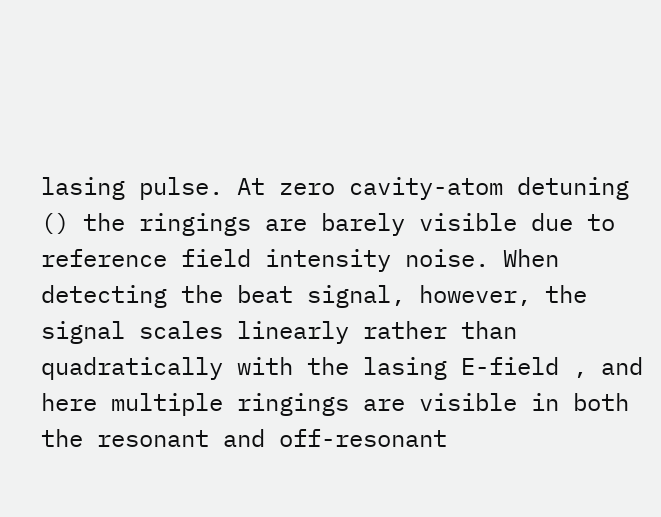lasing pulse. At zero cavity-atom detuning () the ringings are barely visible due to reference field intensity noise. When detecting the beat signal, however, the signal scales linearly rather than quadratically with the lasing E-field , and here multiple ringings are visible in both the resonant and off-resonant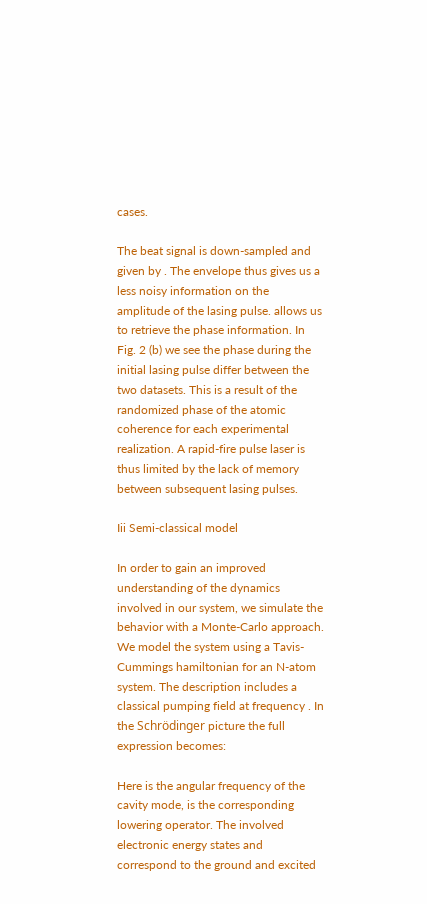cases.

The beat signal is down-sampled and given by . The envelope thus gives us a less noisy information on the amplitude of the lasing pulse. allows us to retrieve the phase information. In Fig. 2 (b) we see the phase during the initial lasing pulse differ between the two datasets. This is a result of the randomized phase of the atomic coherence for each experimental realization. A rapid-fire pulse laser is thus limited by the lack of memory between subsequent lasing pulses.

Iii Semi-classical model

In order to gain an improved understanding of the dynamics involved in our system, we simulate the behavior with a Monte-Carlo approach. We model the system using a Tavis-Cummings hamiltonian for an N-atom system. The description includes a classical pumping field at frequency . In the Schrödinger picture the full expression becomes:

Here is the angular frequency of the cavity mode, is the corresponding lowering operator. The involved electronic energy states and correspond to the ground and excited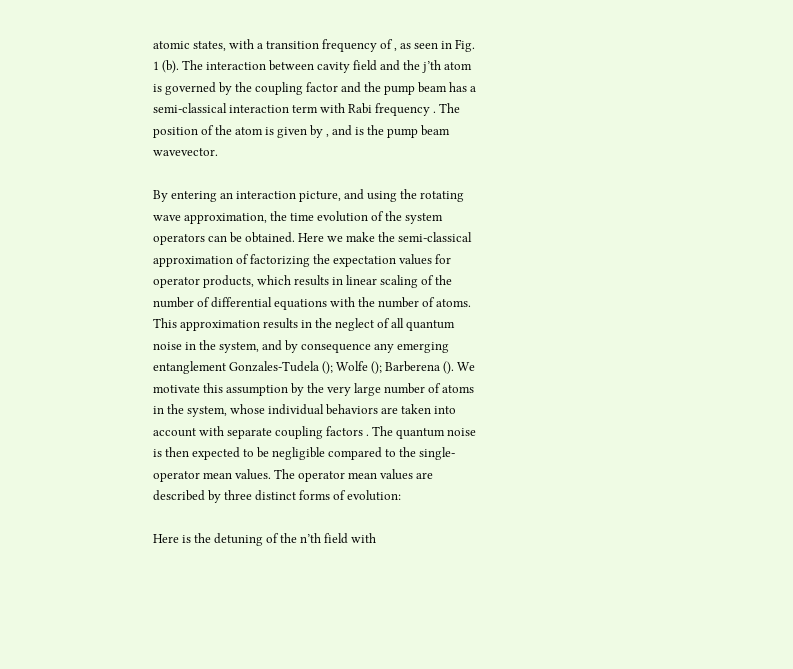atomic states, with a transition frequency of , as seen in Fig. 1 (b). The interaction between cavity field and the j’th atom is governed by the coupling factor and the pump beam has a semi-classical interaction term with Rabi frequency . The position of the atom is given by , and is the pump beam wavevector.

By entering an interaction picture, and using the rotating wave approximation, the time evolution of the system operators can be obtained. Here we make the semi-classical approximation of factorizing the expectation values for operator products, which results in linear scaling of the number of differential equations with the number of atoms. This approximation results in the neglect of all quantum noise in the system, and by consequence any emerging entanglement Gonzales-Tudela (); Wolfe (); Barberena (). We motivate this assumption by the very large number of atoms in the system, whose individual behaviors are taken into account with separate coupling factors . The quantum noise is then expected to be negligible compared to the single-operator mean values. The operator mean values are described by three distinct forms of evolution:

Here is the detuning of the n’th field with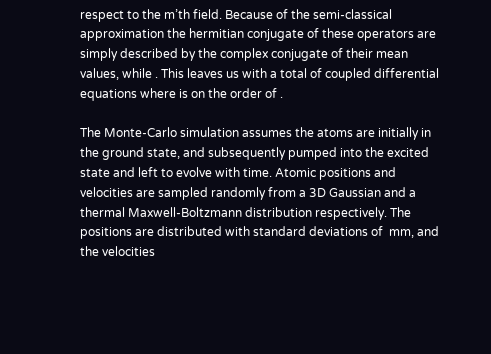respect to the m’th field. Because of the semi-classical approximation the hermitian conjugate of these operators are simply described by the complex conjugate of their mean values, while . This leaves us with a total of coupled differential equations where is on the order of .

The Monte-Carlo simulation assumes the atoms are initially in the ground state, and subsequently pumped into the excited state and left to evolve with time. Atomic positions and velocities are sampled randomly from a 3D Gaussian and a thermal Maxwell-Boltzmann distribution respectively. The positions are distributed with standard deviations of  mm, and the velocities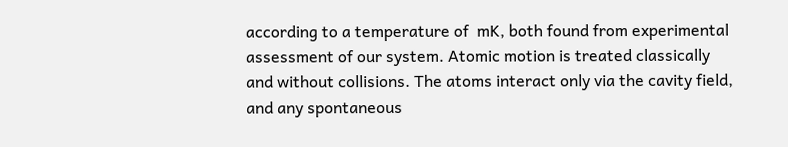according to a temperature of  mK, both found from experimental assessment of our system. Atomic motion is treated classically and without collisions. The atoms interact only via the cavity field, and any spontaneous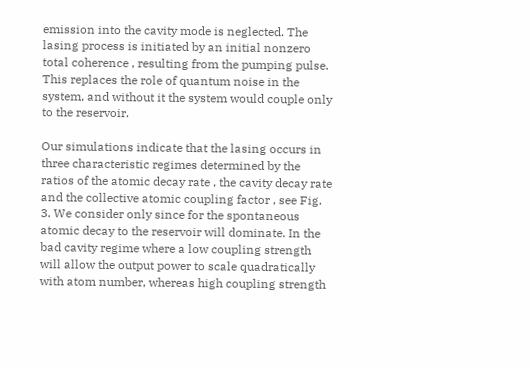emission into the cavity mode is neglected. The lasing process is initiated by an initial nonzero total coherence , resulting from the pumping pulse. This replaces the role of quantum noise in the system, and without it the system would couple only to the reservoir.

Our simulations indicate that the lasing occurs in three characteristic regimes determined by the ratios of the atomic decay rate , the cavity decay rate and the collective atomic coupling factor , see Fig. 3. We consider only since for the spontaneous atomic decay to the reservoir will dominate. In the bad cavity regime where a low coupling strength will allow the output power to scale quadratically with atom number, whereas high coupling strength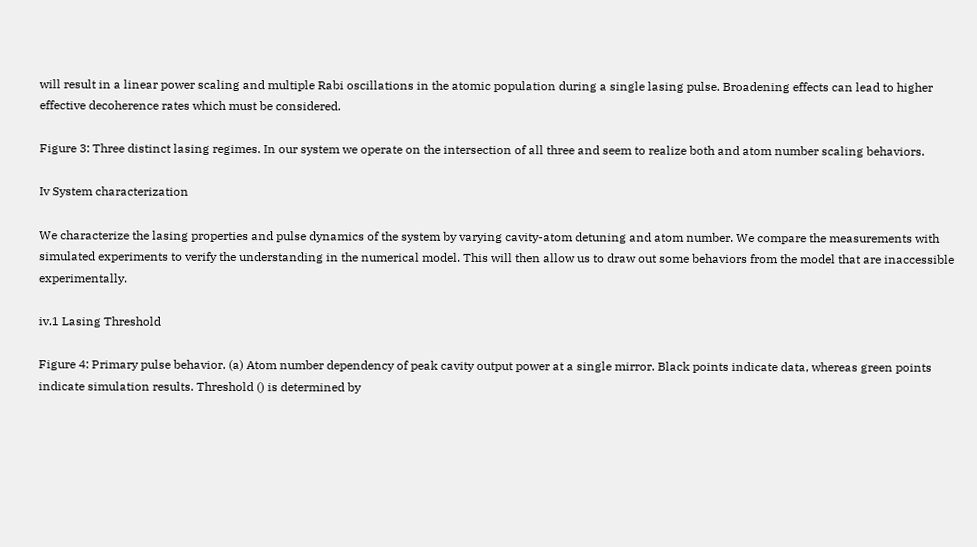will result in a linear power scaling and multiple Rabi oscillations in the atomic population during a single lasing pulse. Broadening effects can lead to higher effective decoherence rates which must be considered.

Figure 3: Three distinct lasing regimes. In our system we operate on the intersection of all three and seem to realize both and atom number scaling behaviors.

Iv System characterization

We characterize the lasing properties and pulse dynamics of the system by varying cavity-atom detuning and atom number. We compare the measurements with simulated experiments to verify the understanding in the numerical model. This will then allow us to draw out some behaviors from the model that are inaccessible experimentally.

iv.1 Lasing Threshold

Figure 4: Primary pulse behavior. (a) Atom number dependency of peak cavity output power at a single mirror. Black points indicate data, whereas green points indicate simulation results. Threshold () is determined by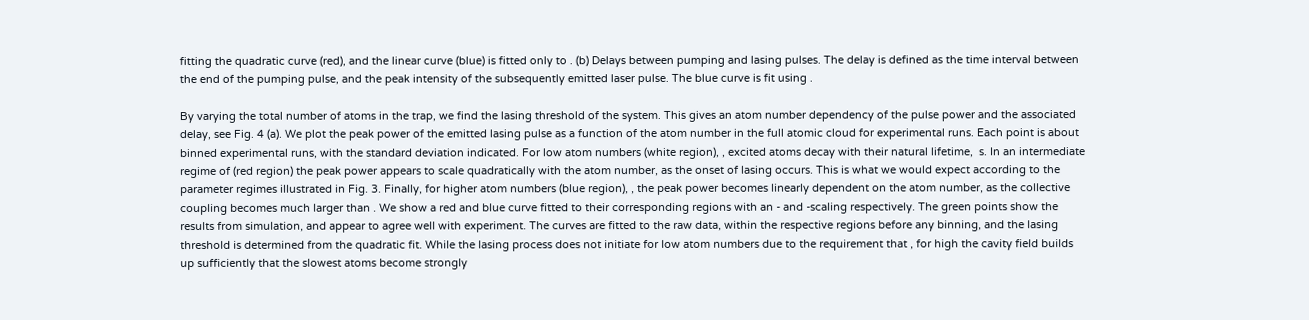fitting the quadratic curve (red), and the linear curve (blue) is fitted only to . (b) Delays between pumping and lasing pulses. The delay is defined as the time interval between the end of the pumping pulse, and the peak intensity of the subsequently emitted laser pulse. The blue curve is fit using .

By varying the total number of atoms in the trap, we find the lasing threshold of the system. This gives an atom number dependency of the pulse power and the associated delay, see Fig. 4 (a). We plot the peak power of the emitted lasing pulse as a function of the atom number in the full atomic cloud for experimental runs. Each point is about binned experimental runs, with the standard deviation indicated. For low atom numbers (white region), , excited atoms decay with their natural lifetime,  s. In an intermediate regime of (red region) the peak power appears to scale quadratically with the atom number, as the onset of lasing occurs. This is what we would expect according to the parameter regimes illustrated in Fig. 3. Finally, for higher atom numbers (blue region), , the peak power becomes linearly dependent on the atom number, as the collective coupling becomes much larger than . We show a red and blue curve fitted to their corresponding regions with an - and -scaling respectively. The green points show the results from simulation, and appear to agree well with experiment. The curves are fitted to the raw data, within the respective regions before any binning, and the lasing threshold is determined from the quadratic fit. While the lasing process does not initiate for low atom numbers due to the requirement that , for high the cavity field builds up sufficiently that the slowest atoms become strongly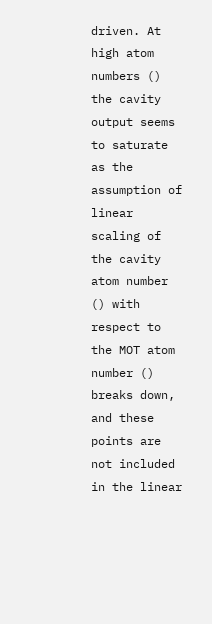driven. At high atom numbers () the cavity output seems to saturate as the assumption of linear scaling of the cavity atom number () with respect to the MOT atom number () breaks down, and these points are not included in the linear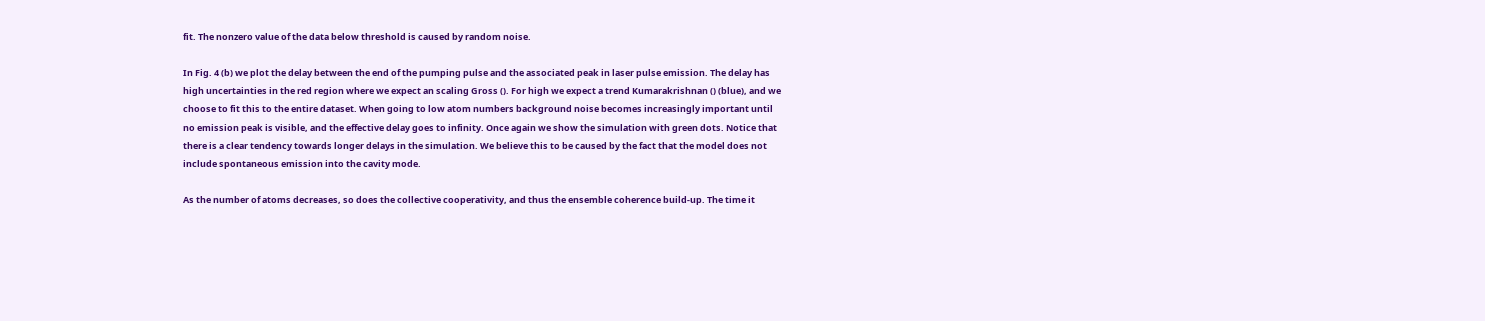fit. The nonzero value of the data below threshold is caused by random noise.

In Fig. 4 (b) we plot the delay between the end of the pumping pulse and the associated peak in laser pulse emission. The delay has high uncertainties in the red region where we expect an scaling Gross (). For high we expect a trend Kumarakrishnan () (blue), and we choose to fit this to the entire dataset. When going to low atom numbers background noise becomes increasingly important until no emission peak is visible, and the effective delay goes to infinity. Once again we show the simulation with green dots. Notice that there is a clear tendency towards longer delays in the simulation. We believe this to be caused by the fact that the model does not include spontaneous emission into the cavity mode.

As the number of atoms decreases, so does the collective cooperativity, and thus the ensemble coherence build-up. The time it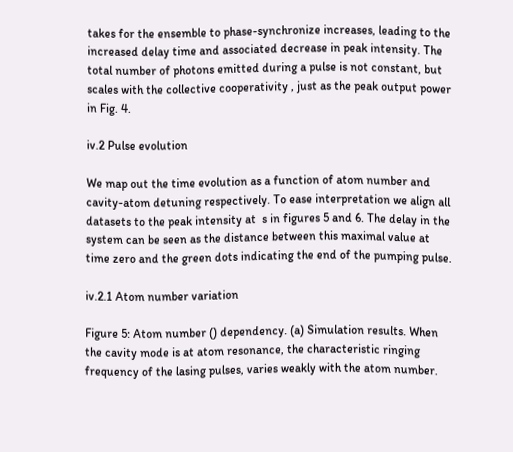takes for the ensemble to phase-synchronize increases, leading to the increased delay time and associated decrease in peak intensity. The total number of photons emitted during a pulse is not constant, but scales with the collective cooperativity , just as the peak output power in Fig. 4.

iv.2 Pulse evolution

We map out the time evolution as a function of atom number and cavity-atom detuning respectively. To ease interpretation we align all datasets to the peak intensity at  s in figures 5 and 6. The delay in the system can be seen as the distance between this maximal value at time zero and the green dots indicating the end of the pumping pulse.

iv.2.1 Atom number variation

Figure 5: Atom number () dependency. (a) Simulation results. When the cavity mode is at atom resonance, the characteristic ringing frequency of the lasing pulses, varies weakly with the atom number.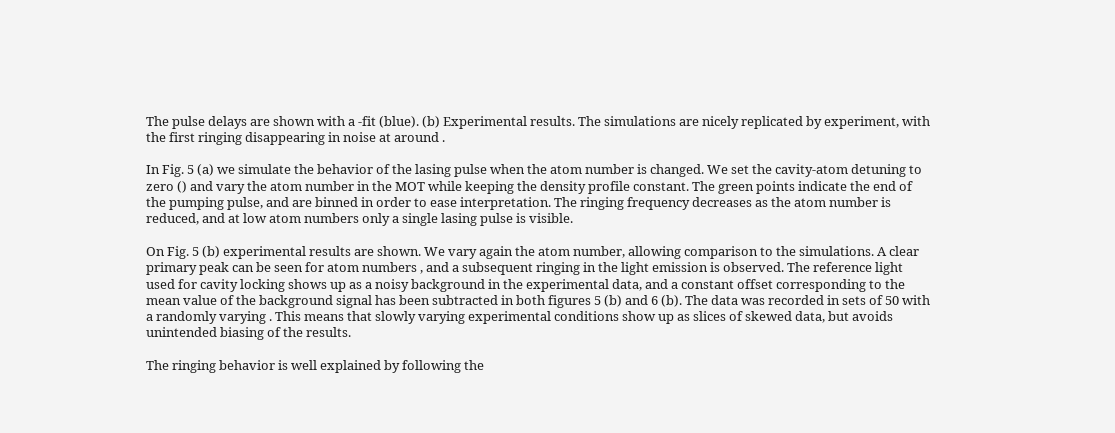The pulse delays are shown with a -fit (blue). (b) Experimental results. The simulations are nicely replicated by experiment, with the first ringing disappearing in noise at around .

In Fig. 5 (a) we simulate the behavior of the lasing pulse when the atom number is changed. We set the cavity-atom detuning to zero () and vary the atom number in the MOT while keeping the density profile constant. The green points indicate the end of the pumping pulse, and are binned in order to ease interpretation. The ringing frequency decreases as the atom number is reduced, and at low atom numbers only a single lasing pulse is visible.

On Fig. 5 (b) experimental results are shown. We vary again the atom number, allowing comparison to the simulations. A clear primary peak can be seen for atom numbers , and a subsequent ringing in the light emission is observed. The reference light used for cavity locking shows up as a noisy background in the experimental data, and a constant offset corresponding to the mean value of the background signal has been subtracted in both figures 5 (b) and 6 (b). The data was recorded in sets of 50 with a randomly varying . This means that slowly varying experimental conditions show up as slices of skewed data, but avoids unintended biasing of the results.

The ringing behavior is well explained by following the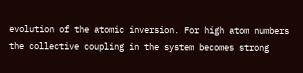evolution of the atomic inversion. For high atom numbers the collective coupling in the system becomes strong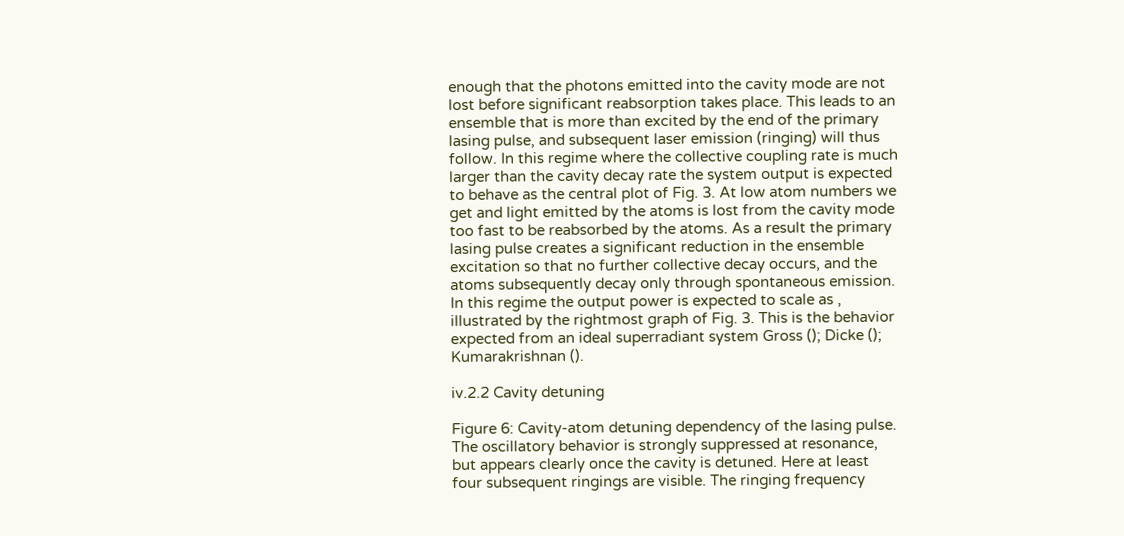enough that the photons emitted into the cavity mode are not lost before significant reabsorption takes place. This leads to an ensemble that is more than excited by the end of the primary lasing pulse, and subsequent laser emission (ringing) will thus follow. In this regime where the collective coupling rate is much larger than the cavity decay rate the system output is expected to behave as the central plot of Fig. 3. At low atom numbers we get and light emitted by the atoms is lost from the cavity mode too fast to be reabsorbed by the atoms. As a result the primary lasing pulse creates a significant reduction in the ensemble excitation so that no further collective decay occurs, and the atoms subsequently decay only through spontaneous emission. In this regime the output power is expected to scale as , illustrated by the rightmost graph of Fig. 3. This is the behavior expected from an ideal superradiant system Gross (); Dicke (); Kumarakrishnan ().

iv.2.2 Cavity detuning

Figure 6: Cavity-atom detuning dependency of the lasing pulse. The oscillatory behavior is strongly suppressed at resonance, but appears clearly once the cavity is detuned. Here at least four subsequent ringings are visible. The ringing frequency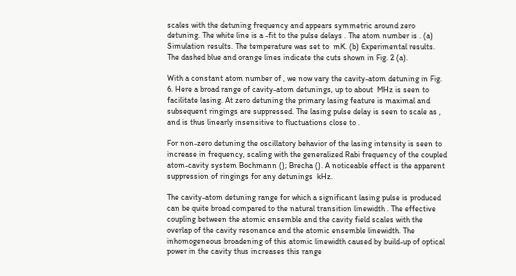scales with the detuning frequency and appears symmetric around zero detuning. The white line is a -fit to the pulse delays . The atom number is . (a) Simulation results. The temperature was set to  mK. (b) Experimental results. The dashed blue and orange lines indicate the cuts shown in Fig. 2 (a).

With a constant atom number of , we now vary the cavity-atom detuning in Fig. 6. Here a broad range of cavity-atom detunings, up to about  MHz is seen to facilitate lasing. At zero detuning the primary lasing feature is maximal and subsequent ringings are suppressed. The lasing pulse delay is seen to scale as , and is thus linearly insensitive to fluctuations close to .

For non-zero detuning the oscillatory behavior of the lasing intensity is seen to increase in frequency, scaling with the generalized Rabi frequency of the coupled atom-cavity system Bochmann (); Brecha (). A noticeable effect is the apparent suppression of ringings for any detunings  kHz.

The cavity-atom detuning range for which a significant lasing pulse is produced can be quite broad compared to the natural transition linewidth . The effective coupling between the atomic ensemble and the cavity field scales with the overlap of the cavity resonance and the atomic ensemble linewidth. The inhomogeneous broadening of this atomic linewidth caused by build-up of optical power in the cavity thus increases this range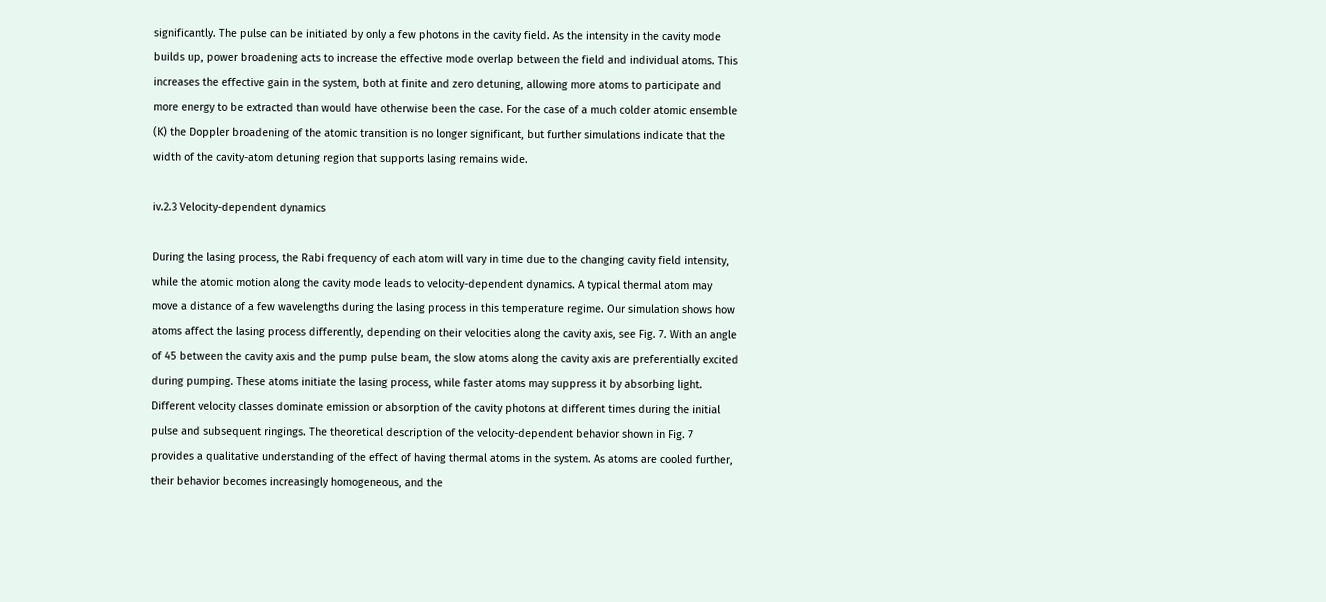significantly. The pulse can be initiated by only a few photons in the cavity field. As the intensity in the cavity mode builds up, power broadening acts to increase the effective mode overlap between the field and individual atoms. This increases the effective gain in the system, both at finite and zero detuning, allowing more atoms to participate and more energy to be extracted than would have otherwise been the case. For the case of a much colder atomic ensemble (K) the Doppler broadening of the atomic transition is no longer significant, but further simulations indicate that the width of the cavity-atom detuning region that supports lasing remains wide.

iv.2.3 Velocity-dependent dynamics

During the lasing process, the Rabi frequency of each atom will vary in time due to the changing cavity field intensity, while the atomic motion along the cavity mode leads to velocity-dependent dynamics. A typical thermal atom may move a distance of a few wavelengths during the lasing process in this temperature regime. Our simulation shows how atoms affect the lasing process differently, depending on their velocities along the cavity axis, see Fig. 7. With an angle of 45 between the cavity axis and the pump pulse beam, the slow atoms along the cavity axis are preferentially excited during pumping. These atoms initiate the lasing process, while faster atoms may suppress it by absorbing light. Different velocity classes dominate emission or absorption of the cavity photons at different times during the initial pulse and subsequent ringings. The theoretical description of the velocity-dependent behavior shown in Fig. 7 provides a qualitative understanding of the effect of having thermal atoms in the system. As atoms are cooled further, their behavior becomes increasingly homogeneous, and the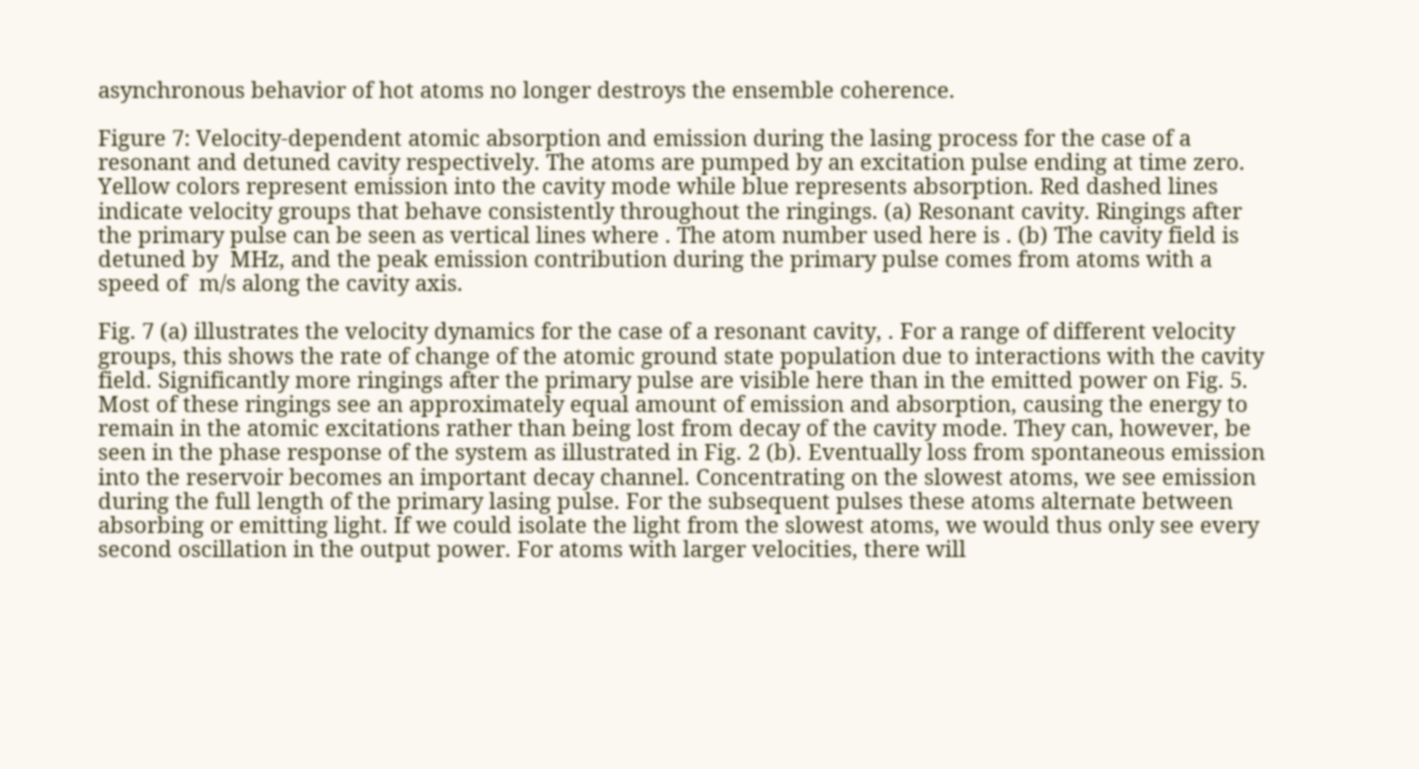asynchronous behavior of hot atoms no longer destroys the ensemble coherence.

Figure 7: Velocity-dependent atomic absorption and emission during the lasing process for the case of a resonant and detuned cavity respectively. The atoms are pumped by an excitation pulse ending at time zero. Yellow colors represent emission into the cavity mode while blue represents absorption. Red dashed lines indicate velocity groups that behave consistently throughout the ringings. (a) Resonant cavity. Ringings after the primary pulse can be seen as vertical lines where . The atom number used here is . (b) The cavity field is detuned by  MHz, and the peak emission contribution during the primary pulse comes from atoms with a speed of  m/s along the cavity axis.

Fig. 7 (a) illustrates the velocity dynamics for the case of a resonant cavity, . For a range of different velocity groups, this shows the rate of change of the atomic ground state population due to interactions with the cavity field. Significantly more ringings after the primary pulse are visible here than in the emitted power on Fig. 5. Most of these ringings see an approximately equal amount of emission and absorption, causing the energy to remain in the atomic excitations rather than being lost from decay of the cavity mode. They can, however, be seen in the phase response of the system as illustrated in Fig. 2 (b). Eventually loss from spontaneous emission into the reservoir becomes an important decay channel. Concentrating on the slowest atoms, we see emission during the full length of the primary lasing pulse. For the subsequent pulses these atoms alternate between absorbing or emitting light. If we could isolate the light from the slowest atoms, we would thus only see every second oscillation in the output power. For atoms with larger velocities, there will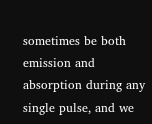sometimes be both emission and absorption during any single pulse, and we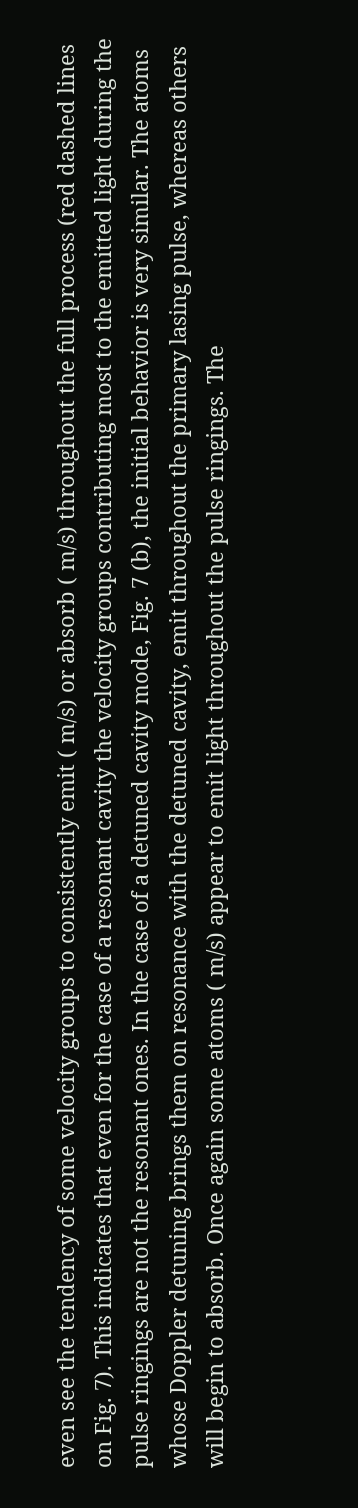even see the tendency of some velocity groups to consistently emit ( m/s) or absorb ( m/s) throughout the full process (red dashed lines on Fig. 7). This indicates that even for the case of a resonant cavity the velocity groups contributing most to the emitted light during the pulse ringings are not the resonant ones. In the case of a detuned cavity mode, Fig. 7 (b), the initial behavior is very similar. The atoms whose Doppler detuning brings them on resonance with the detuned cavity, emit throughout the primary lasing pulse, whereas others will begin to absorb. Once again some atoms ( m/s) appear to emit light throughout the pulse ringings. The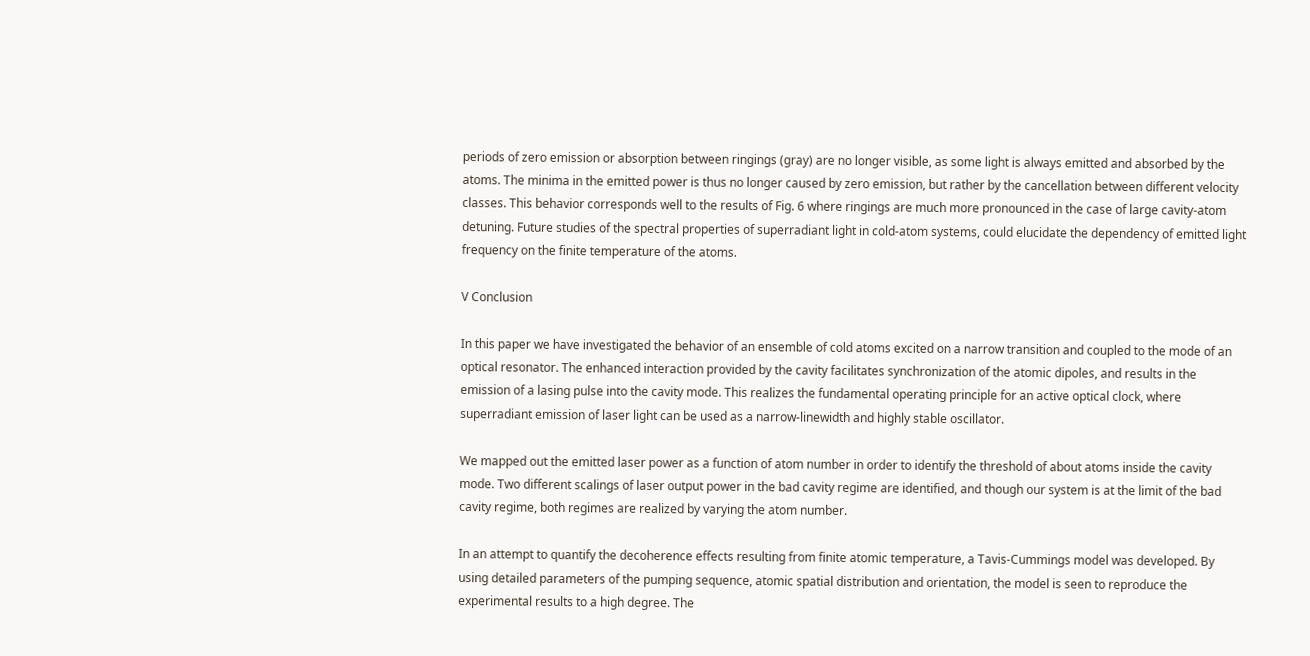periods of zero emission or absorption between ringings (gray) are no longer visible, as some light is always emitted and absorbed by the atoms. The minima in the emitted power is thus no longer caused by zero emission, but rather by the cancellation between different velocity classes. This behavior corresponds well to the results of Fig. 6 where ringings are much more pronounced in the case of large cavity-atom detuning. Future studies of the spectral properties of superradiant light in cold-atom systems, could elucidate the dependency of emitted light frequency on the finite temperature of the atoms.

V Conclusion

In this paper we have investigated the behavior of an ensemble of cold atoms excited on a narrow transition and coupled to the mode of an optical resonator. The enhanced interaction provided by the cavity facilitates synchronization of the atomic dipoles, and results in the emission of a lasing pulse into the cavity mode. This realizes the fundamental operating principle for an active optical clock, where superradiant emission of laser light can be used as a narrow-linewidth and highly stable oscillator.

We mapped out the emitted laser power as a function of atom number in order to identify the threshold of about atoms inside the cavity mode. Two different scalings of laser output power in the bad cavity regime are identified, and though our system is at the limit of the bad cavity regime, both regimes are realized by varying the atom number.

In an attempt to quantify the decoherence effects resulting from finite atomic temperature, a Tavis-Cummings model was developed. By using detailed parameters of the pumping sequence, atomic spatial distribution and orientation, the model is seen to reproduce the experimental results to a high degree. The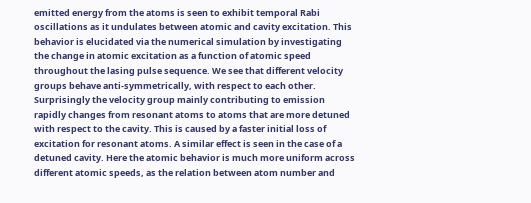emitted energy from the atoms is seen to exhibit temporal Rabi oscillations as it undulates between atomic and cavity excitation. This behavior is elucidated via the numerical simulation by investigating the change in atomic excitation as a function of atomic speed throughout the lasing pulse sequence. We see that different velocity groups behave anti-symmetrically, with respect to each other. Surprisingly the velocity group mainly contributing to emission rapidly changes from resonant atoms to atoms that are more detuned with respect to the cavity. This is caused by a faster initial loss of excitation for resonant atoms. A similar effect is seen in the case of a detuned cavity. Here the atomic behavior is much more uniform across different atomic speeds, as the relation between atom number and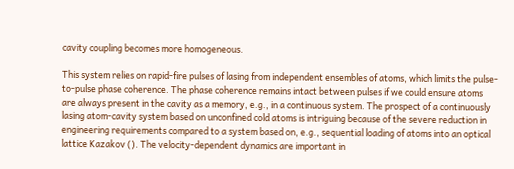cavity coupling becomes more homogeneous.

This system relies on rapid-fire pulses of lasing from independent ensembles of atoms, which limits the pulse-to-pulse phase coherence. The phase coherence remains intact between pulses if we could ensure atoms are always present in the cavity as a memory, e.g., in a continuous system. The prospect of a continuously lasing atom-cavity system based on unconfined cold atoms is intriguing because of the severe reduction in engineering requirements compared to a system based on, e.g., sequential loading of atoms into an optical lattice Kazakov (). The velocity-dependent dynamics are important in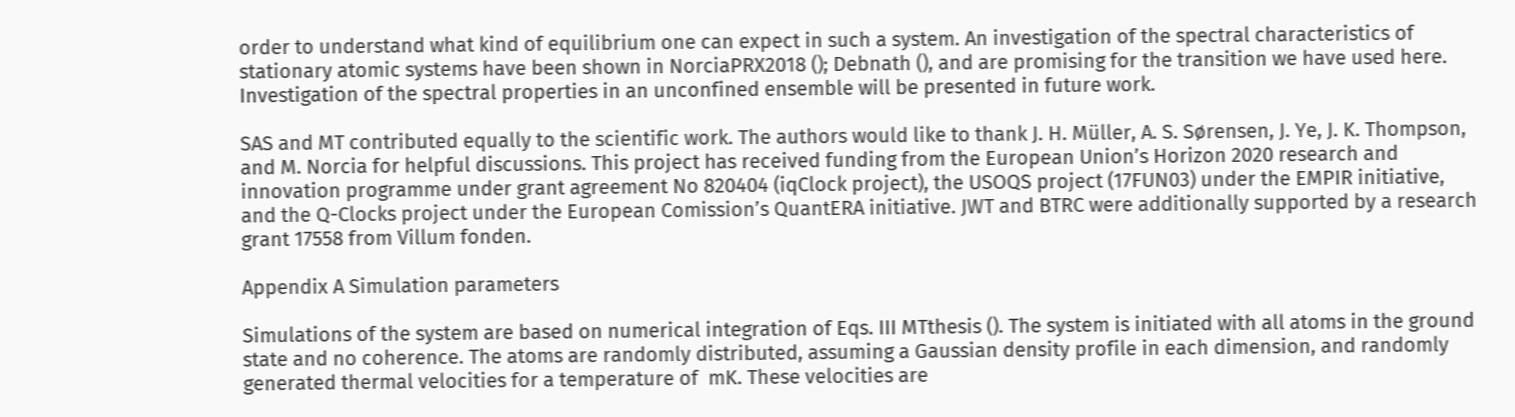order to understand what kind of equilibrium one can expect in such a system. An investigation of the spectral characteristics of stationary atomic systems have been shown in NorciaPRX2018 (); Debnath (), and are promising for the transition we have used here. Investigation of the spectral properties in an unconfined ensemble will be presented in future work.

SAS and MT contributed equally to the scientific work. The authors would like to thank J. H. Müller, A. S. Sørensen, J. Ye, J. K. Thompson, and M. Norcia for helpful discussions. This project has received funding from the European Union’s Horizon 2020 research and innovation programme under grant agreement No 820404 (iqClock project), the USOQS project (17FUN03) under the EMPIR initiative, and the Q-Clocks project under the European Comission’s QuantERA initiative. JWT and BTRC were additionally supported by a research grant 17558 from Villum fonden.

Appendix A Simulation parameters

Simulations of the system are based on numerical integration of Eqs. III MTthesis (). The system is initiated with all atoms in the ground state and no coherence. The atoms are randomly distributed, assuming a Gaussian density profile in each dimension, and randomly generated thermal velocities for a temperature of  mK. These velocities are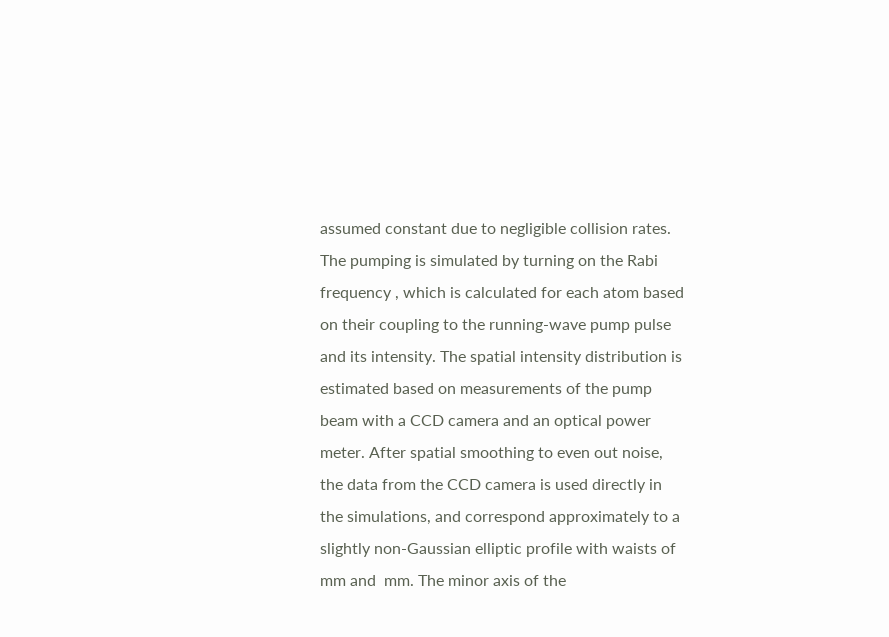assumed constant due to negligible collision rates. The pumping is simulated by turning on the Rabi frequency , which is calculated for each atom based on their coupling to the running-wave pump pulse and its intensity. The spatial intensity distribution is estimated based on measurements of the pump beam with a CCD camera and an optical power meter. After spatial smoothing to even out noise, the data from the CCD camera is used directly in the simulations, and correspond approximately to a slightly non-Gaussian elliptic profile with waists of  mm and  mm. The minor axis of the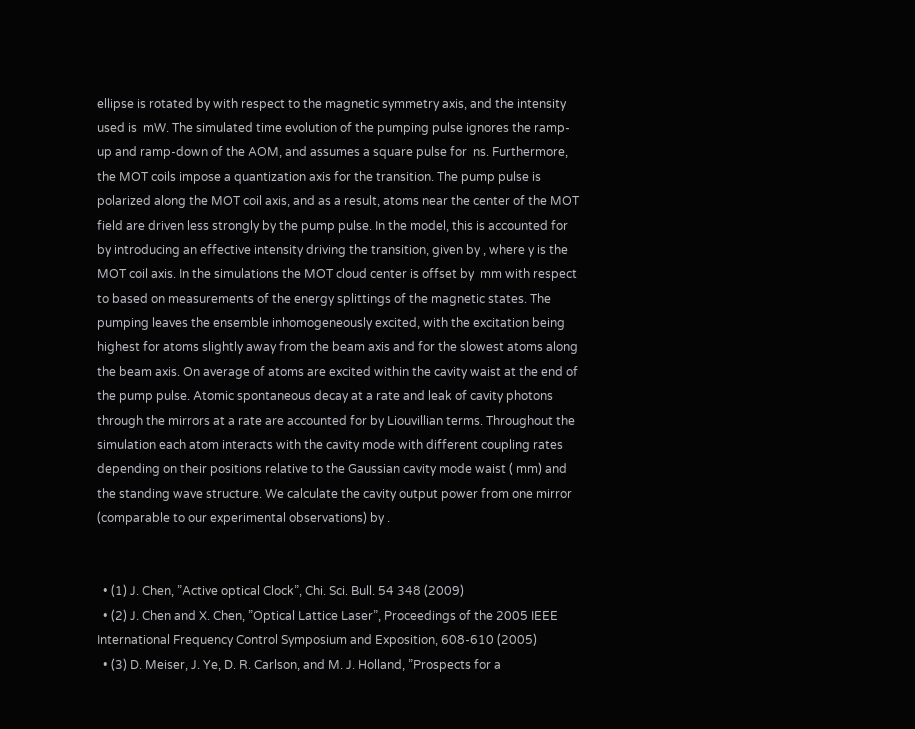ellipse is rotated by with respect to the magnetic symmetry axis, and the intensity used is  mW. The simulated time evolution of the pumping pulse ignores the ramp-up and ramp-down of the AOM, and assumes a square pulse for  ns. Furthermore, the MOT coils impose a quantization axis for the transition. The pump pulse is polarized along the MOT coil axis, and as a result, atoms near the center of the MOT field are driven less strongly by the pump pulse. In the model, this is accounted for by introducing an effective intensity driving the transition, given by , where y is the MOT coil axis. In the simulations the MOT cloud center is offset by  mm with respect to based on measurements of the energy splittings of the magnetic states. The pumping leaves the ensemble inhomogeneously excited, with the excitation being highest for atoms slightly away from the beam axis and for the slowest atoms along the beam axis. On average of atoms are excited within the cavity waist at the end of the pump pulse. Atomic spontaneous decay at a rate and leak of cavity photons through the mirrors at a rate are accounted for by Liouvillian terms. Throughout the simulation each atom interacts with the cavity mode with different coupling rates depending on their positions relative to the Gaussian cavity mode waist ( mm) and the standing wave structure. We calculate the cavity output power from one mirror (comparable to our experimental observations) by .


  • (1) J. Chen, ”Active optical Clock”, Chi. Sci. Bull. 54 348 (2009)
  • (2) J. Chen and X. Chen, ”Optical Lattice Laser”, Proceedings of the 2005 IEEE International Frequency Control Symposium and Exposition, 608-610 (2005)
  • (3) D. Meiser, J. Ye, D. R. Carlson, and M. J. Holland, ”Prospects for a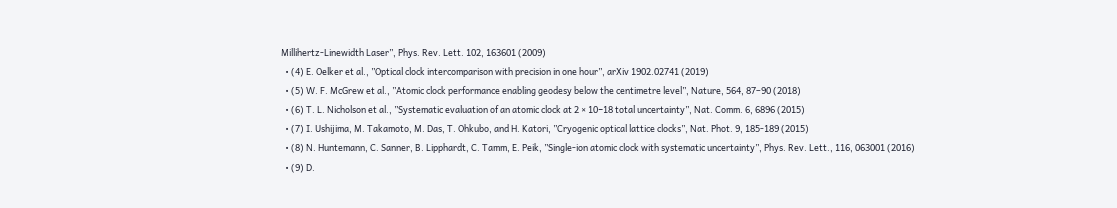Millihertz-Linewidth Laser”, Phys. Rev. Lett. 102, 163601 (2009)
  • (4) E. Oelker et al., ”Optical clock intercomparison with precision in one hour”, arXiv 1902.02741 (2019)
  • (5) W. F. McGrew et al., ”Atomic clock performance enabling geodesy below the centimetre level”, Nature, 564, 87–90 (2018)
  • (6) T. L. Nicholson et al., ”Systematic evaluation of an atomic clock at 2 × 10−18 total uncertainty”, Nat. Comm. 6, 6896 (2015)
  • (7) I. Ushijima, M. Takamoto, M. Das, T. Ohkubo, and H. Katori, ”Cryogenic optical lattice clocks”, Nat. Phot. 9, 185-189 (2015)
  • (8) N. Huntemann, C. Sanner, B. Lipphardt, C. Tamm, E. Peik, ”Single-ion atomic clock with systematic uncertainty”, Phys. Rev. Lett., 116, 063001 (2016)
  • (9) D.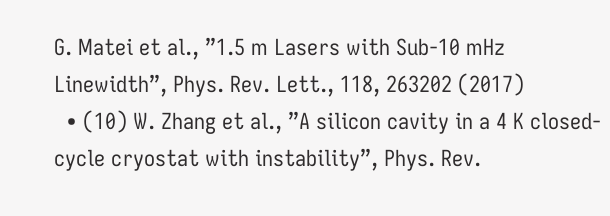G. Matei et al., ”1.5 m Lasers with Sub-10 mHz Linewidth”, Phys. Rev. Lett., 118, 263202 (2017)
  • (10) W. Zhang et al., ”A silicon cavity in a 4 K closed-cycle cryostat with instability”, Phys. Rev.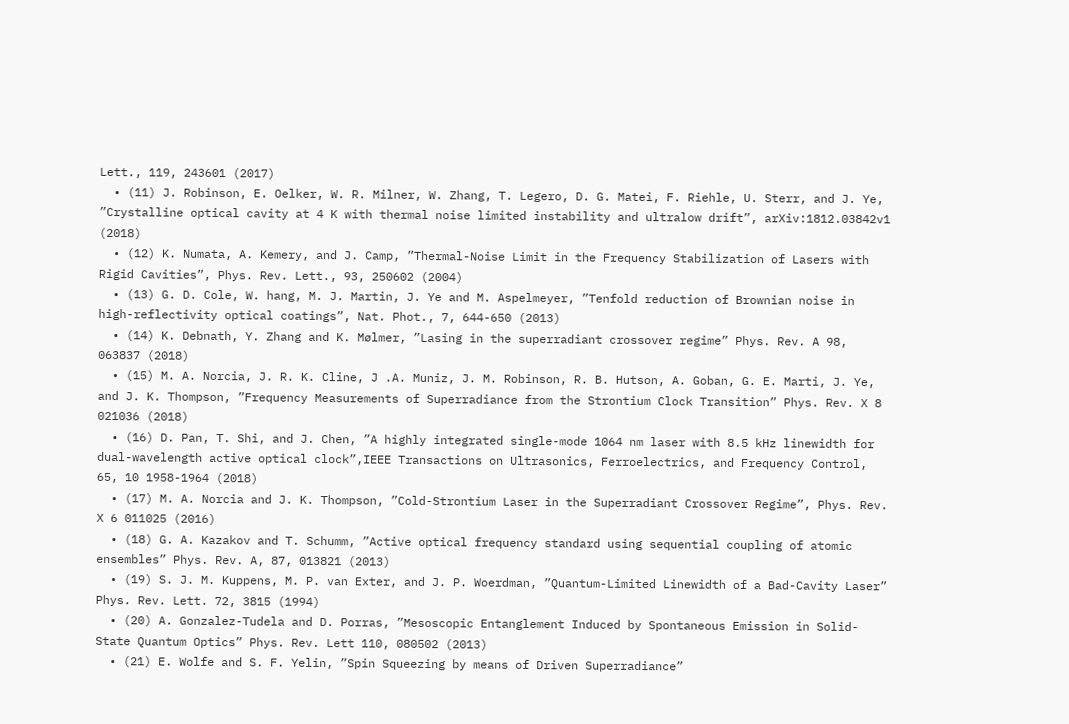Lett., 119, 243601 (2017)
  • (11) J. Robinson, E. Oelker, W. R. Milner, W. Zhang, T. Legero, D. G. Matei, F. Riehle, U. Sterr, and J. Ye, ”Crystalline optical cavity at 4 K with thermal noise limited instability and ultralow drift”, arXiv:1812.03842v1 (2018)
  • (12) K. Numata, A. Kemery, and J. Camp, ”Thermal-Noise Limit in the Frequency Stabilization of Lasers with Rigid Cavities”, Phys. Rev. Lett., 93, 250602 (2004)
  • (13) G. D. Cole, W. hang, M. J. Martin, J. Ye and M. Aspelmeyer, ”Tenfold reduction of Brownian noise in high-reflectivity optical coatings”, Nat. Phot., 7, 644-650 (2013)
  • (14) K. Debnath, Y. Zhang and K. Mølmer, ”Lasing in the superradiant crossover regime” Phys. Rev. A 98, 063837 (2018)
  • (15) M. A. Norcia, J. R. K. Cline, J .A. Muniz, J. M. Robinson, R. B. Hutson, A. Goban, G. E. Marti, J. Ye, and J. K. Thompson, ”Frequency Measurements of Superradiance from the Strontium Clock Transition” Phys. Rev. X 8 021036 (2018)
  • (16) D. Pan, T. Shi, and J. Chen, ”A highly integrated single-mode 1064 nm laser with 8.5 kHz linewidth for dual-wavelength active optical clock”,IEEE Transactions on Ultrasonics, Ferroelectrics, and Frequency Control, 65, 10 1958-1964 (2018)
  • (17) M. A. Norcia and J. K. Thompson, ”Cold-Strontium Laser in the Superradiant Crossover Regime”, Phys. Rev. X 6 011025 (2016)
  • (18) G. A. Kazakov and T. Schumm, ”Active optical frequency standard using sequential coupling of atomic ensembles” Phys. Rev. A, 87, 013821 (2013)
  • (19) S. J. M. Kuppens, M. P. van Exter, and J. P. Woerdman, ”Quantum-Limited Linewidth of a Bad-Cavity Laser” Phys. Rev. Lett. 72, 3815 (1994)
  • (20) A. Gonzalez-Tudela and D. Porras, ”Mesoscopic Entanglement Induced by Spontaneous Emission in Solid-State Quantum Optics” Phys. Rev. Lett 110, 080502 (2013)
  • (21) E. Wolfe and S. F. Yelin, ”Spin Squeezing by means of Driven Superradiance”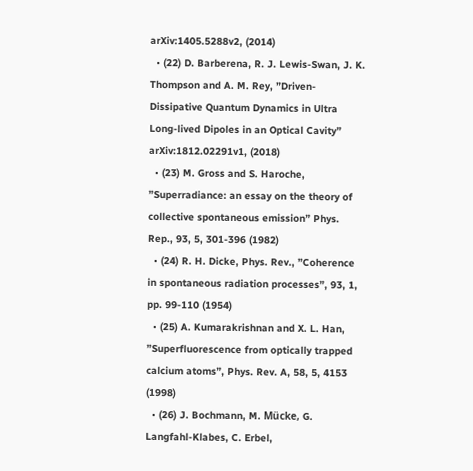arXiv:1405.5288v2, (2014)
  • (22) D. Barberena, R. J. Lewis-Swan, J. K. Thompson and A. M. Rey, ”Driven-Dissipative Quantum Dynamics in Ultra Long-lived Dipoles in an Optical Cavity” arXiv:1812.02291v1, (2018)
  • (23) M. Gross and S. Haroche, ”Superradiance: an essay on the theory of collective spontaneous emission” Phys. Rep., 93, 5, 301-396 (1982)
  • (24) R. H. Dicke, Phys. Rev., ”Coherence in spontaneous radiation processes”, 93, 1, pp. 99-110 (1954)
  • (25) A. Kumarakrishnan and X. L. Han, ”Superfluorescence from optically trapped calcium atoms”, Phys. Rev. A, 58, 5, 4153 (1998)
  • (26) J. Bochmann, M. Mücke, G. Langfahl-Klabes, C. Erbel,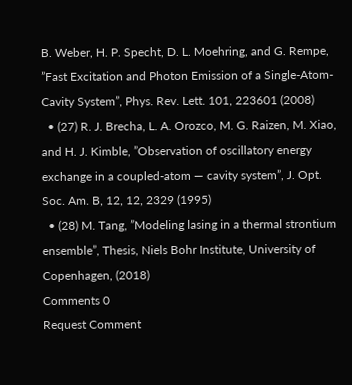B. Weber, H. P. Specht, D. L. Moehring, and G. Rempe, ”Fast Excitation and Photon Emission of a Single-Atom-Cavity System”, Phys. Rev. Lett. 101, 223601 (2008)
  • (27) R. J. Brecha, L. A. Orozco, M. G. Raizen, M. Xiao, and H. J. Kimble, ”Observation of oscillatory energy exchange in a coupled-atom — cavity system”, J. Opt. Soc. Am. B, 12, 12, 2329 (1995)
  • (28) M. Tang, ”Modeling lasing in a thermal strontium ensemble”, Thesis, Niels Bohr Institute, University of Copenhagen, (2018)
Comments 0
Request Comment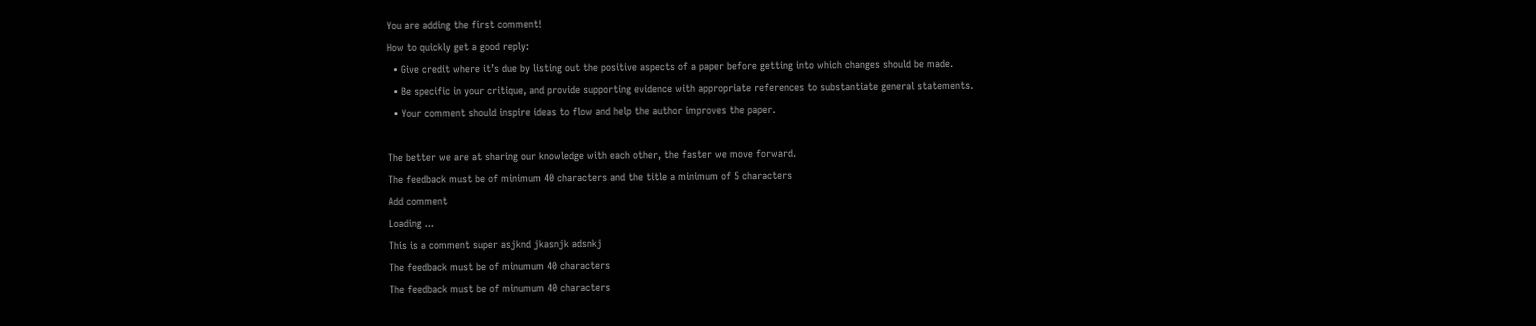You are adding the first comment!
How to quickly get a good reply:
  • Give credit where it’s due by listing out the positive aspects of a paper before getting into which changes should be made.
  • Be specific in your critique, and provide supporting evidence with appropriate references to substantiate general statements.
  • Your comment should inspire ideas to flow and help the author improves the paper.

The better we are at sharing our knowledge with each other, the faster we move forward.
The feedback must be of minimum 40 characters and the title a minimum of 5 characters
Add comment
Loading ...
This is a comment super asjknd jkasnjk adsnkj
The feedback must be of minumum 40 characters
The feedback must be of minumum 40 characters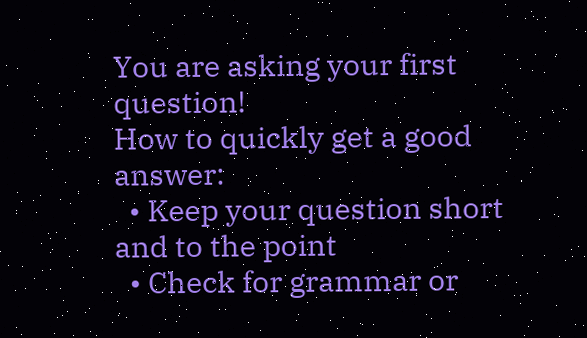You are asking your first question!
How to quickly get a good answer:
  • Keep your question short and to the point
  • Check for grammar or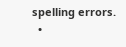spelling errors.
  •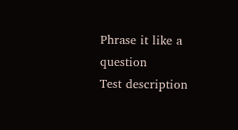Phrase it like a question
Test description